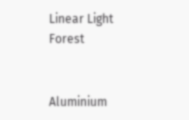Linear Light Forest


Aluminium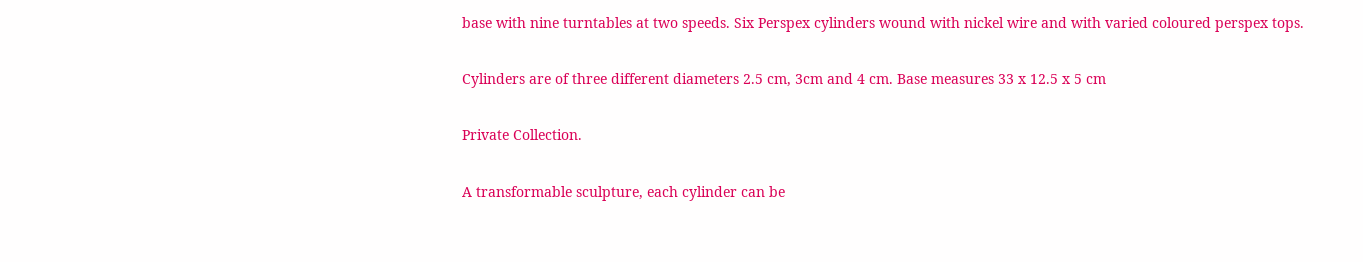base with nine turntables at two speeds. Six Perspex cylinders wound with nickel wire and with varied coloured perspex tops.

Cylinders are of three different diameters 2.5 cm, 3cm and 4 cm. Base measures 33 x 12.5 x 5 cm

Private Collection.

A transformable sculpture, each cylinder can be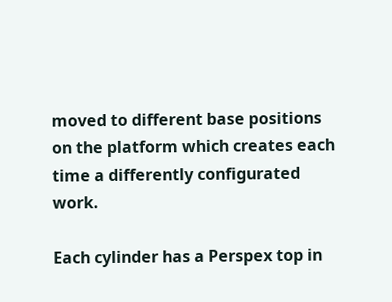moved to different base positions on the platform which creates each time a differently configurated work.

Each cylinder has a Perspex top in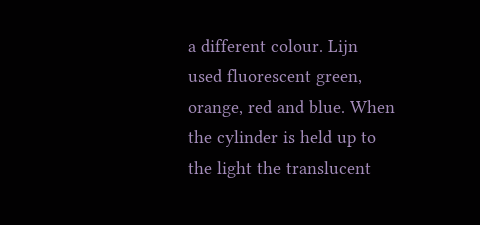a different colour. Lijn used fluorescent green, orange, red and blue. When the cylinder is held up to the light the translucent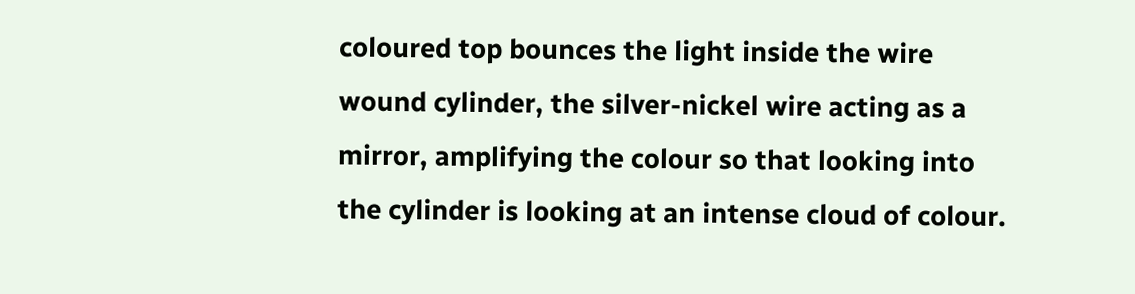coloured top bounces the light inside the wire wound cylinder, the silver-nickel wire acting as a mirror, amplifying the colour so that looking into the cylinder is looking at an intense cloud of colour.